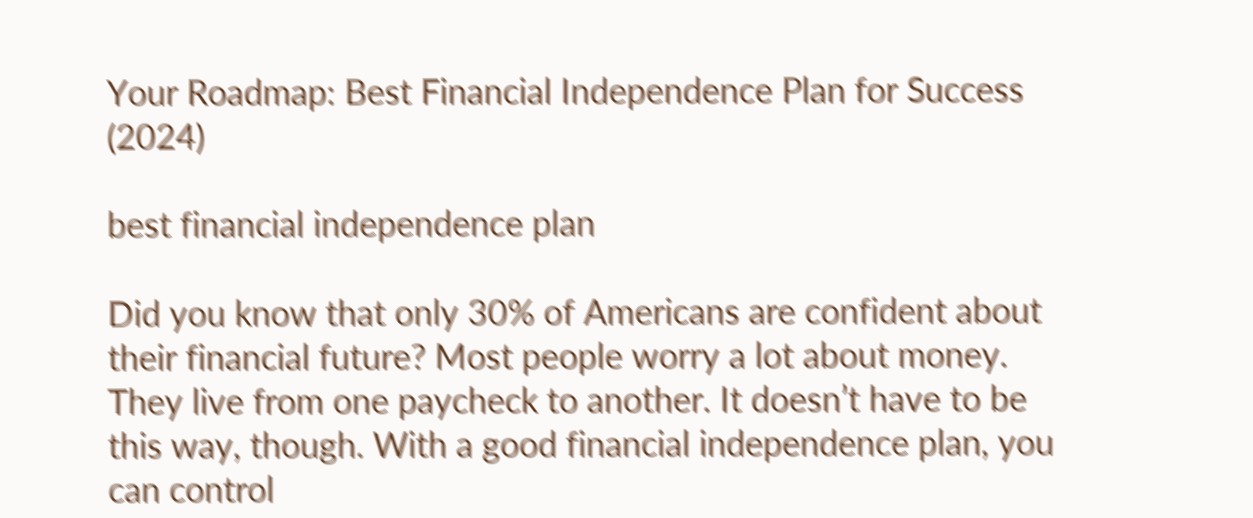Your Roadmap: Best Financial Independence Plan for Success (2024)

best financial independence plan

Did you know that only 30% of Americans are confident about their financial future? Most people worry a lot about money. They live from one paycheck to another. It doesn’t have to be this way, though. With a good financial independence plan, you can control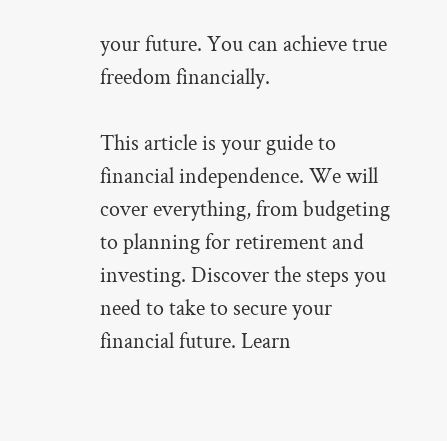your future. You can achieve true freedom financially.

This article is your guide to financial independence. We will cover everything, from budgeting to planning for retirement and investing. Discover the steps you need to take to secure your financial future. Learn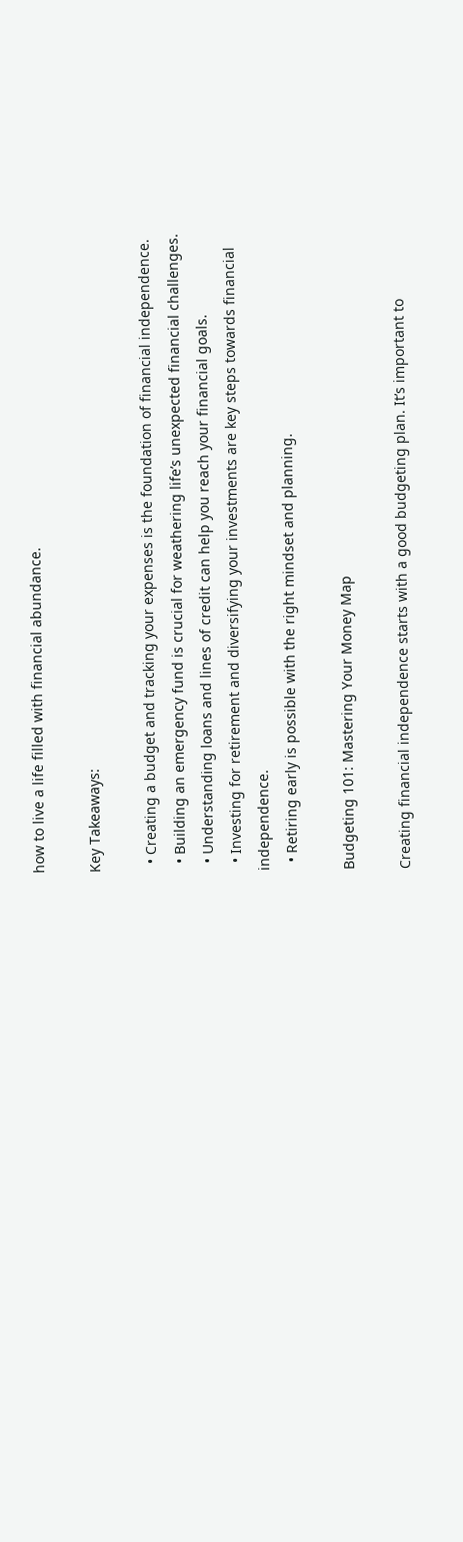how to live a life filled with financial abundance.

Key Takeaways:

  • Creating a budget and tracking your expenses is the foundation of financial independence.
  • Building an emergency fund is crucial for weathering life’s unexpected financial challenges.
  • Understanding loans and lines of credit can help you reach your financial goals.
  • Investing for retirement and diversifying your investments are key steps towards financial independence.
  • Retiring early is possible with the right mindset and planning.

Budgeting 101: Mastering Your Money Map

Creating financial independence starts with a good budgeting plan. It’s important to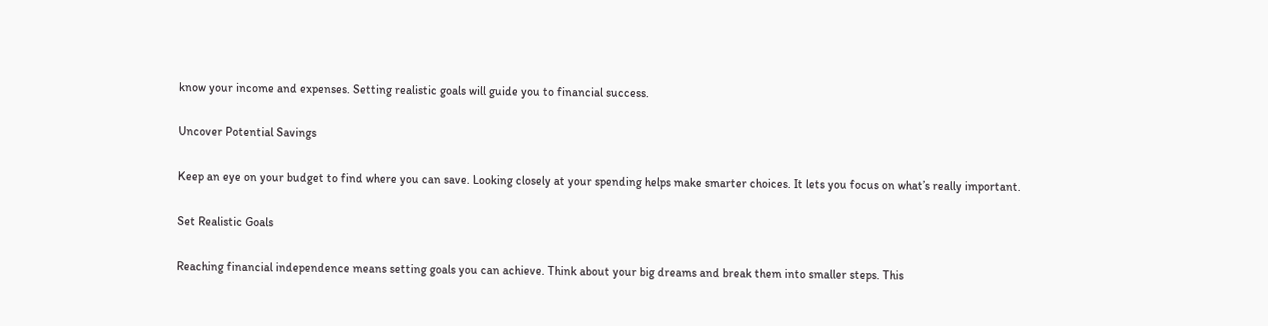know your income and expenses. Setting realistic goals will guide you to financial success.

Uncover Potential Savings

Keep an eye on your budget to find where you can save. Looking closely at your spending helps make smarter choices. It lets you focus on what’s really important.

Set Realistic Goals

Reaching financial independence means setting goals you can achieve. Think about your big dreams and break them into smaller steps. This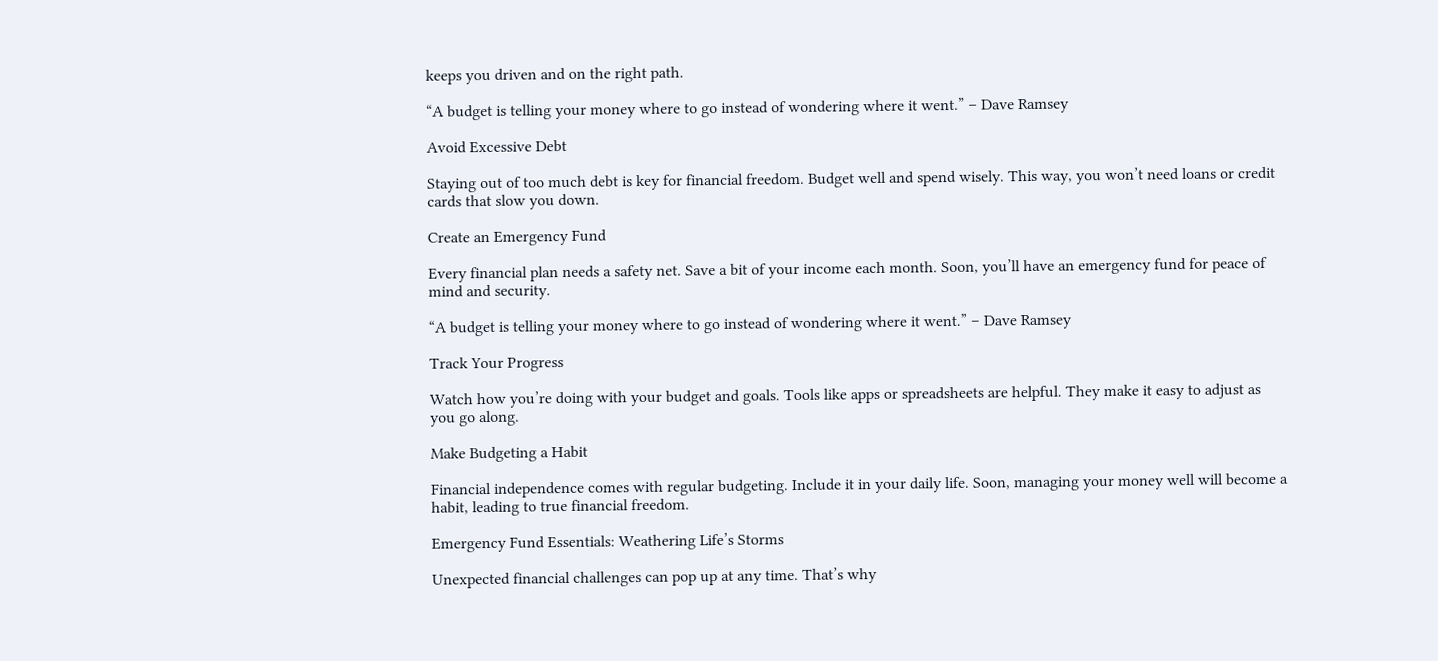keeps you driven and on the right path.

“A budget is telling your money where to go instead of wondering where it went.” – Dave Ramsey

Avoid Excessive Debt

Staying out of too much debt is key for financial freedom. Budget well and spend wisely. This way, you won’t need loans or credit cards that slow you down.

Create an Emergency Fund

Every financial plan needs a safety net. Save a bit of your income each month. Soon, you’ll have an emergency fund for peace of mind and security.

“A budget is telling your money where to go instead of wondering where it went.” – Dave Ramsey

Track Your Progress

Watch how you’re doing with your budget and goals. Tools like apps or spreadsheets are helpful. They make it easy to adjust as you go along.

Make Budgeting a Habit

Financial independence comes with regular budgeting. Include it in your daily life. Soon, managing your money well will become a habit, leading to true financial freedom.

Emergency Fund Essentials: Weathering Life’s Storms

Unexpected financial challenges can pop up at any time. That’s why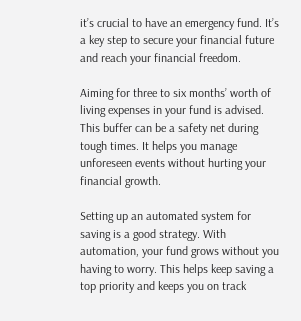it’s crucial to have an emergency fund. It’s a key step to secure your financial future and reach your financial freedom.

Aiming for three to six months’ worth of living expenses in your fund is advised. This buffer can be a safety net during tough times. It helps you manage unforeseen events without hurting your financial growth.

Setting up an automated system for saving is a good strategy. With automation, your fund grows without you having to worry. This helps keep saving a top priority and keeps you on track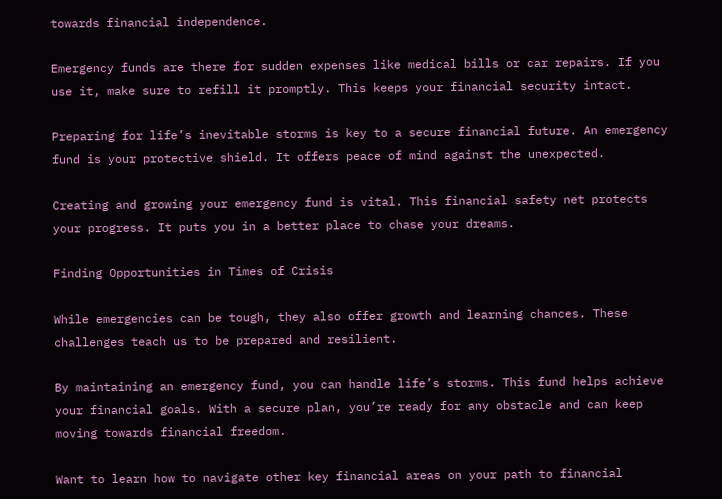towards financial independence.

Emergency funds are there for sudden expenses like medical bills or car repairs. If you use it, make sure to refill it promptly. This keeps your financial security intact.

Preparing for life’s inevitable storms is key to a secure financial future. An emergency fund is your protective shield. It offers peace of mind against the unexpected.

Creating and growing your emergency fund is vital. This financial safety net protects your progress. It puts you in a better place to chase your dreams.

Finding Opportunities in Times of Crisis

While emergencies can be tough, they also offer growth and learning chances. These challenges teach us to be prepared and resilient.

By maintaining an emergency fund, you can handle life’s storms. This fund helps achieve your financial goals. With a secure plan, you’re ready for any obstacle and can keep moving towards financial freedom.

Want to learn how to navigate other key financial areas on your path to financial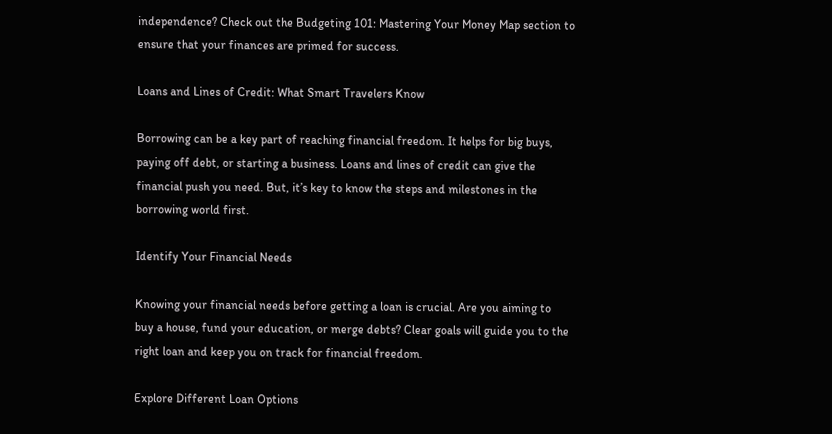independence? Check out the Budgeting 101: Mastering Your Money Map section to ensure that your finances are primed for success.

Loans and Lines of Credit: What Smart Travelers Know

Borrowing can be a key part of reaching financial freedom. It helps for big buys, paying off debt, or starting a business. Loans and lines of credit can give the financial push you need. But, it’s key to know the steps and milestones in the borrowing world first.

Identify Your Financial Needs

Knowing your financial needs before getting a loan is crucial. Are you aiming to buy a house, fund your education, or merge debts? Clear goals will guide you to the right loan and keep you on track for financial freedom.

Explore Different Loan Options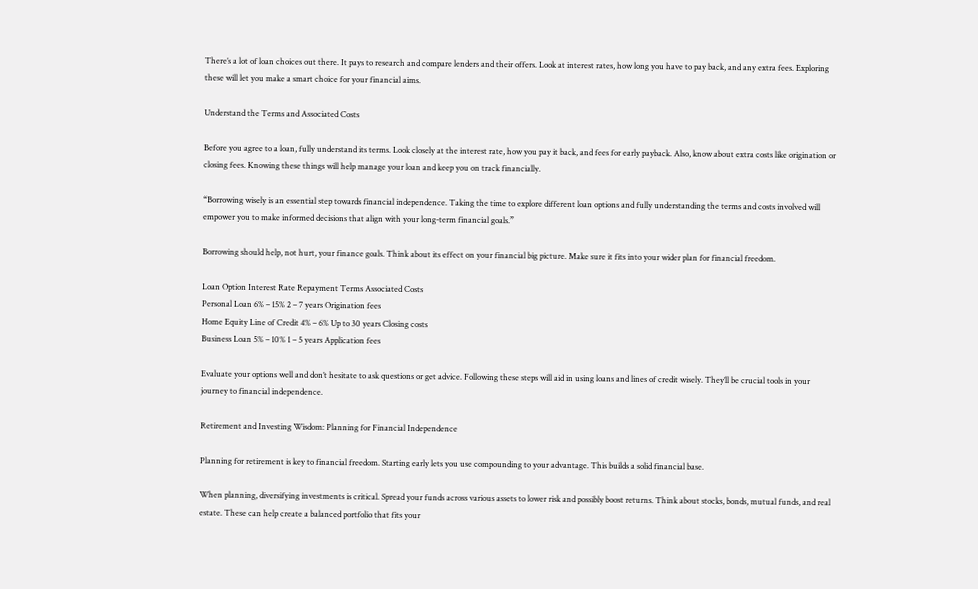There’s a lot of loan choices out there. It pays to research and compare lenders and their offers. Look at interest rates, how long you have to pay back, and any extra fees. Exploring these will let you make a smart choice for your financial aims.

Understand the Terms and Associated Costs

Before you agree to a loan, fully understand its terms. Look closely at the interest rate, how you pay it back, and fees for early payback. Also, know about extra costs like origination or closing fees. Knowing these things will help manage your loan and keep you on track financially.

“Borrowing wisely is an essential step towards financial independence. Taking the time to explore different loan options and fully understanding the terms and costs involved will empower you to make informed decisions that align with your long-term financial goals.”

Borrowing should help, not hurt, your finance goals. Think about its effect on your financial big picture. Make sure it fits into your wider plan for financial freedom.

Loan Option Interest Rate Repayment Terms Associated Costs
Personal Loan 6% – 15% 2 – 7 years Origination fees
Home Equity Line of Credit 4% – 6% Up to 30 years Closing costs
Business Loan 5% – 10% 1 – 5 years Application fees

Evaluate your options well and don’t hesitate to ask questions or get advice. Following these steps will aid in using loans and lines of credit wisely. They’ll be crucial tools in your journey to financial independence.

Retirement and Investing Wisdom: Planning for Financial Independence

Planning for retirement is key to financial freedom. Starting early lets you use compounding to your advantage. This builds a solid financial base.

When planning, diversifying investments is critical. Spread your funds across various assets to lower risk and possibly boost returns. Think about stocks, bonds, mutual funds, and real estate. These can help create a balanced portfolio that fits your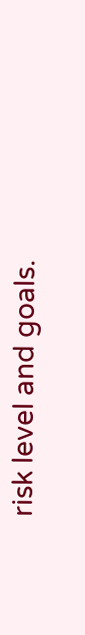risk level and goals.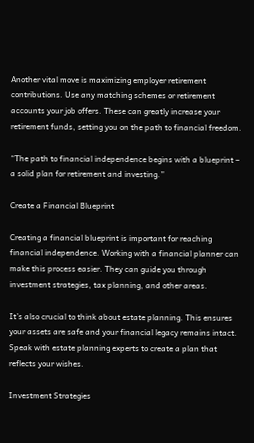Another vital move is maximizing employer retirement contributions. Use any matching schemes or retirement accounts your job offers. These can greatly increase your retirement funds, setting you on the path to financial freedom.

“The path to financial independence begins with a blueprint – a solid plan for retirement and investing.”

Create a Financial Blueprint

Creating a financial blueprint is important for reaching financial independence. Working with a financial planner can make this process easier. They can guide you through investment strategies, tax planning, and other areas.

It’s also crucial to think about estate planning. This ensures your assets are safe and your financial legacy remains intact. Speak with estate planning experts to create a plan that reflects your wishes.

Investment Strategies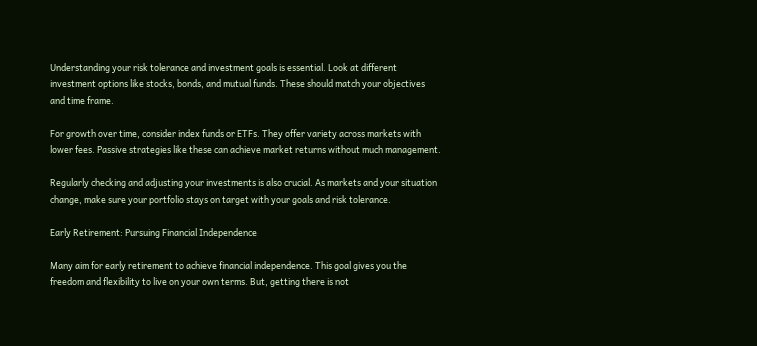Understanding your risk tolerance and investment goals is essential. Look at different investment options like stocks, bonds, and mutual funds. These should match your objectives and time frame.

For growth over time, consider index funds or ETFs. They offer variety across markets with lower fees. Passive strategies like these can achieve market returns without much management.

Regularly checking and adjusting your investments is also crucial. As markets and your situation change, make sure your portfolio stays on target with your goals and risk tolerance.

Early Retirement: Pursuing Financial Independence

Many aim for early retirement to achieve financial independence. This goal gives you the freedom and flexibility to live on your own terms. But, getting there is not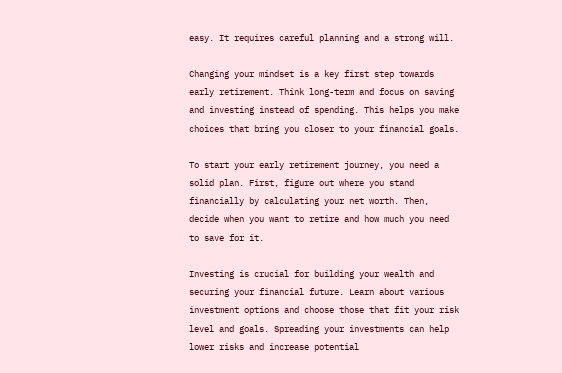easy. It requires careful planning and a strong will.

Changing your mindset is a key first step towards early retirement. Think long-term and focus on saving and investing instead of spending. This helps you make choices that bring you closer to your financial goals.

To start your early retirement journey, you need a solid plan. First, figure out where you stand financially by calculating your net worth. Then, decide when you want to retire and how much you need to save for it.

Investing is crucial for building your wealth and securing your financial future. Learn about various investment options and choose those that fit your risk level and goals. Spreading your investments can help lower risks and increase potential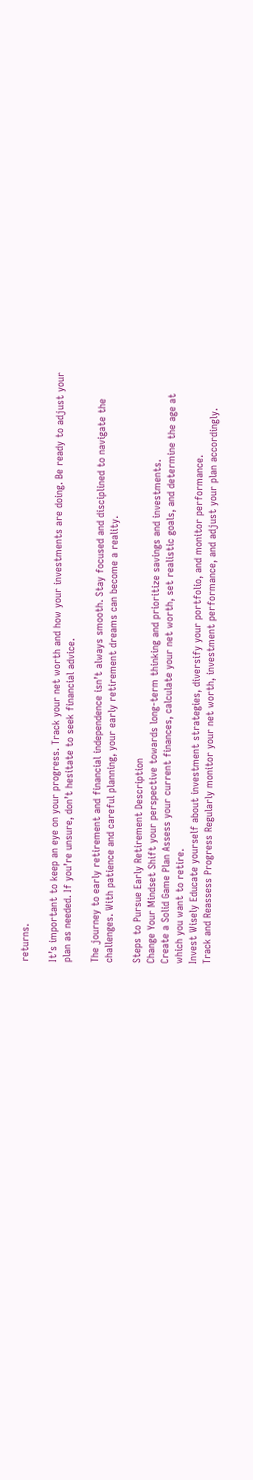returns.

It’s important to keep an eye on your progress. Track your net worth and how your investments are doing. Be ready to adjust your plan as needed. If you’re unsure, don’t hesitate to seek financial advice.

The journey to early retirement and financial independence isn’t always smooth. Stay focused and disciplined to navigate the challenges. With patience and careful planning, your early retirement dreams can become a reality.

Steps to Pursue Early Retirement Description
Change Your Mindset Shift your perspective towards long-term thinking and prioritize savings and investments.
Create a Solid Game Plan Assess your current finances, calculate your net worth, set realistic goals, and determine the age at which you want to retire.
Invest Wisely Educate yourself about investment strategies, diversify your portfolio, and monitor performance.
Track and Reassess Progress Regularly monitor your net worth, investment performance, and adjust your plan accordingly.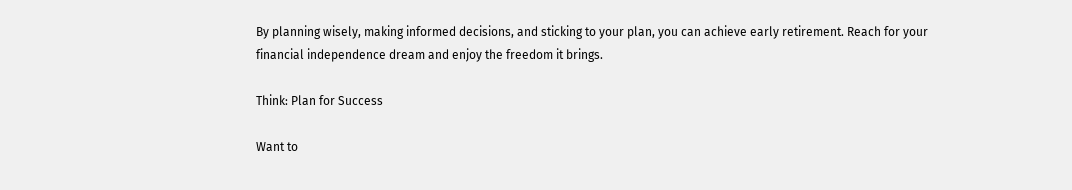By planning wisely, making informed decisions, and sticking to your plan, you can achieve early retirement. Reach for your financial independence dream and enjoy the freedom it brings.

Think: Plan for Success

Want to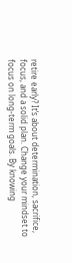retire early? It’s about determination, sacrifice, focus, and a solid plan. Change your mindset to focus on long-term goals. By knowing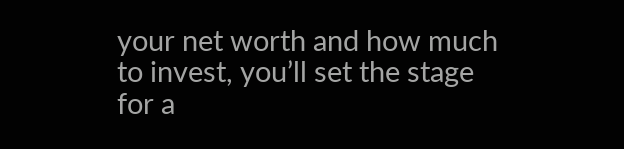your net worth and how much to invest, you’ll set the stage for a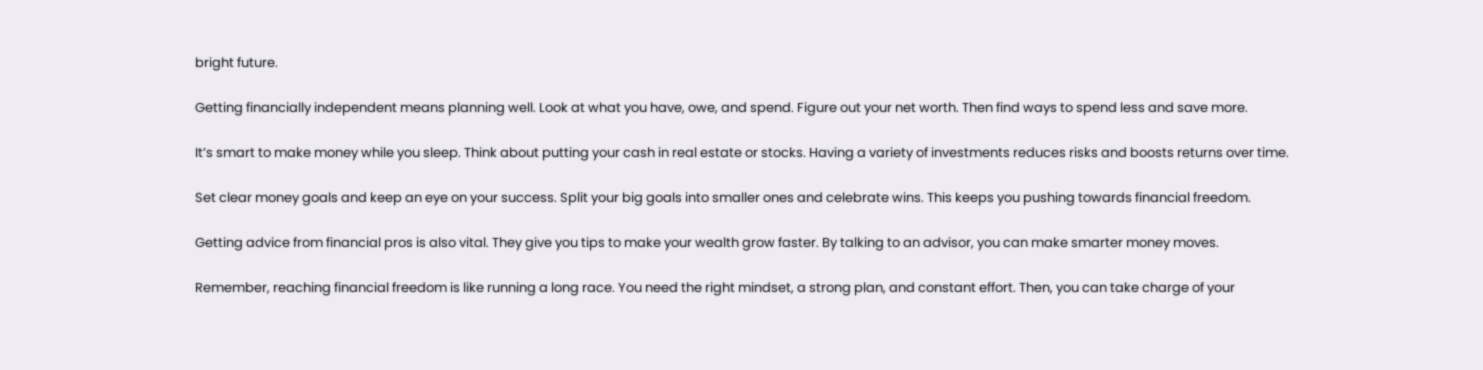bright future.

Getting financially independent means planning well. Look at what you have, owe, and spend. Figure out your net worth. Then find ways to spend less and save more.

It’s smart to make money while you sleep. Think about putting your cash in real estate or stocks. Having a variety of investments reduces risks and boosts returns over time.

Set clear money goals and keep an eye on your success. Split your big goals into smaller ones and celebrate wins. This keeps you pushing towards financial freedom.

Getting advice from financial pros is also vital. They give you tips to make your wealth grow faster. By talking to an advisor, you can make smarter money moves.

Remember, reaching financial freedom is like running a long race. You need the right mindset, a strong plan, and constant effort. Then, you can take charge of your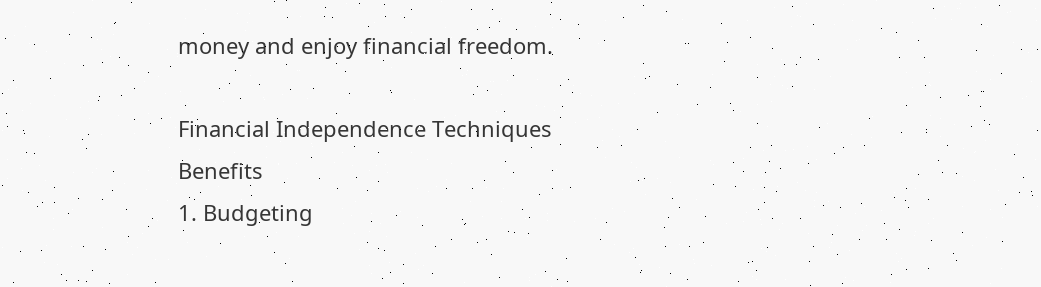money and enjoy financial freedom.

Financial Independence Techniques Benefits
1. Budgeting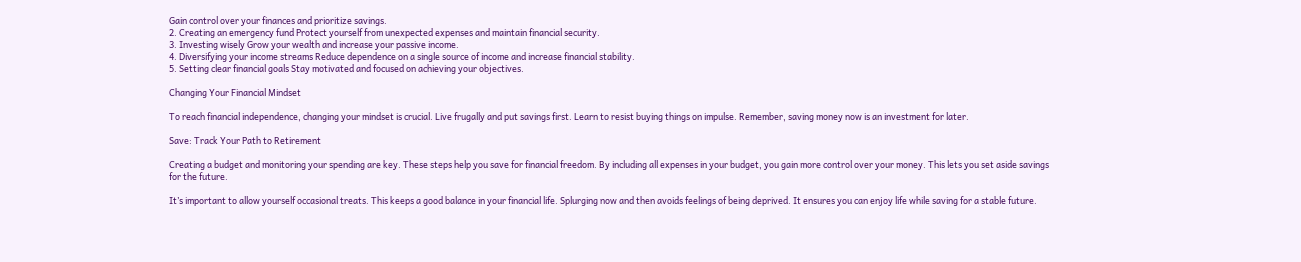Gain control over your finances and prioritize savings.
2. Creating an emergency fund Protect yourself from unexpected expenses and maintain financial security.
3. Investing wisely Grow your wealth and increase your passive income.
4. Diversifying your income streams Reduce dependence on a single source of income and increase financial stability.
5. Setting clear financial goals Stay motivated and focused on achieving your objectives.

Changing Your Financial Mindset

To reach financial independence, changing your mindset is crucial. Live frugally and put savings first. Learn to resist buying things on impulse. Remember, saving money now is an investment for later.

Save: Track Your Path to Retirement

Creating a budget and monitoring your spending are key. These steps help you save for financial freedom. By including all expenses in your budget, you gain more control over your money. This lets you set aside savings for the future.

It’s important to allow yourself occasional treats. This keeps a good balance in your financial life. Splurging now and then avoids feelings of being deprived. It ensures you can enjoy life while saving for a stable future.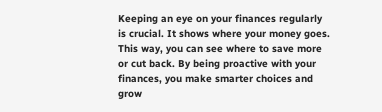Keeping an eye on your finances regularly is crucial. It shows where your money goes. This way, you can see where to save more or cut back. By being proactive with your finances, you make smarter choices and grow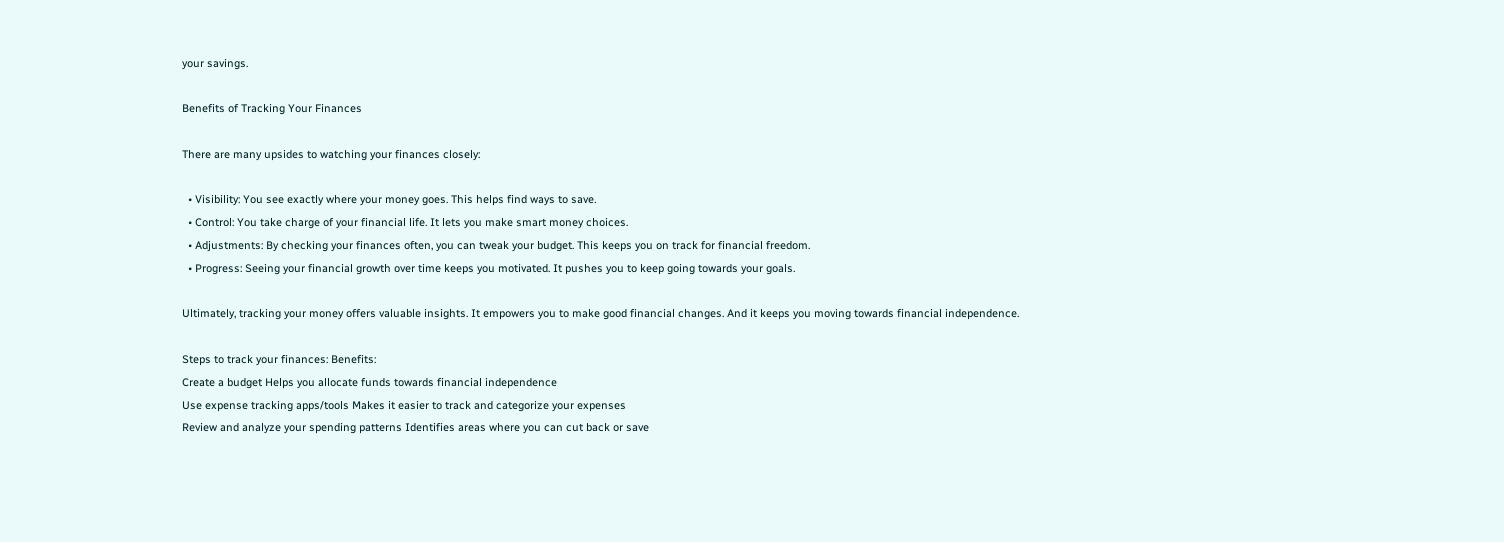your savings.

Benefits of Tracking Your Finances

There are many upsides to watching your finances closely:

  • Visibility: You see exactly where your money goes. This helps find ways to save.
  • Control: You take charge of your financial life. It lets you make smart money choices.
  • Adjustments: By checking your finances often, you can tweak your budget. This keeps you on track for financial freedom.
  • Progress: Seeing your financial growth over time keeps you motivated. It pushes you to keep going towards your goals.

Ultimately, tracking your money offers valuable insights. It empowers you to make good financial changes. And it keeps you moving towards financial independence.

Steps to track your finances: Benefits:
Create a budget Helps you allocate funds towards financial independence
Use expense tracking apps/tools Makes it easier to track and categorize your expenses
Review and analyze your spending patterns Identifies areas where you can cut back or save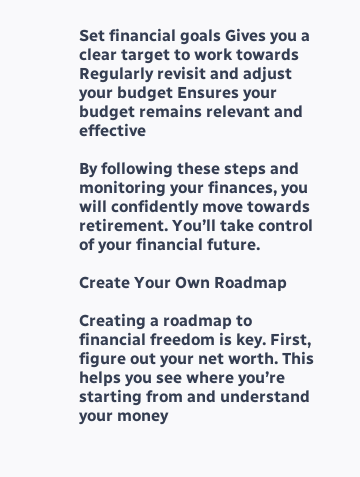Set financial goals Gives you a clear target to work towards
Regularly revisit and adjust your budget Ensures your budget remains relevant and effective

By following these steps and monitoring your finances, you will confidently move towards retirement. You’ll take control of your financial future.

Create Your Own Roadmap

Creating a roadmap to financial freedom is key. First, figure out your net worth. This helps you see where you’re starting from and understand your money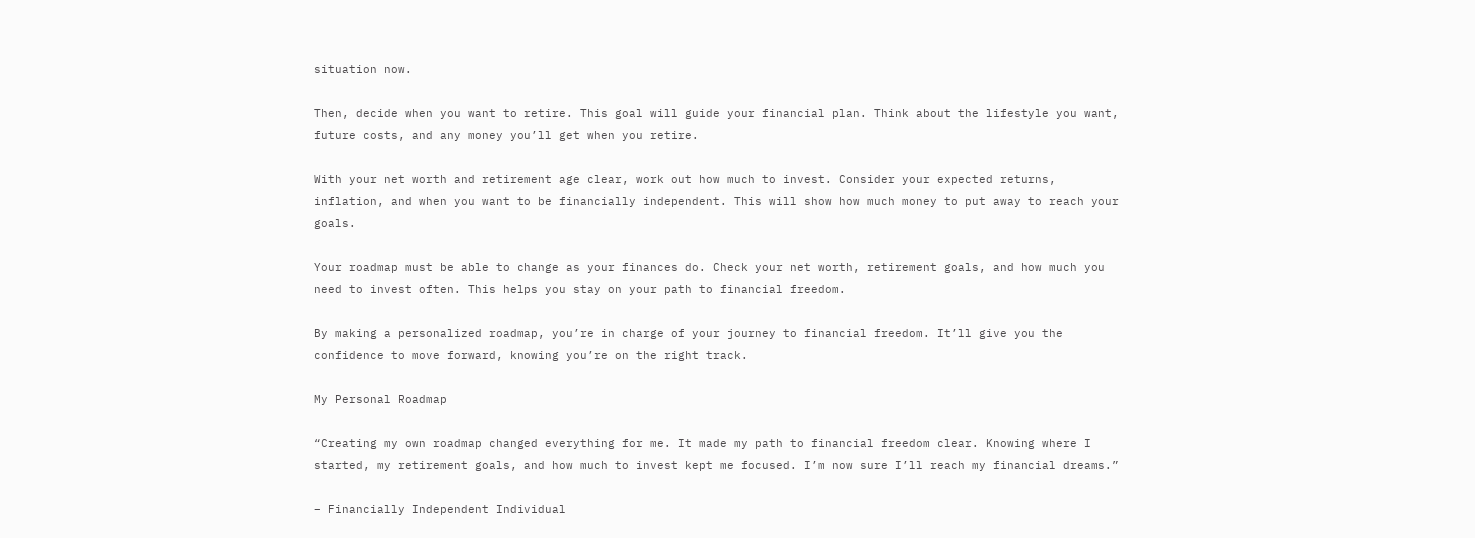situation now.

Then, decide when you want to retire. This goal will guide your financial plan. Think about the lifestyle you want, future costs, and any money you’ll get when you retire.

With your net worth and retirement age clear, work out how much to invest. Consider your expected returns, inflation, and when you want to be financially independent. This will show how much money to put away to reach your goals.

Your roadmap must be able to change as your finances do. Check your net worth, retirement goals, and how much you need to invest often. This helps you stay on your path to financial freedom.

By making a personalized roadmap, you’re in charge of your journey to financial freedom. It’ll give you the confidence to move forward, knowing you’re on the right track.

My Personal Roadmap

“Creating my own roadmap changed everything for me. It made my path to financial freedom clear. Knowing where I started, my retirement goals, and how much to invest kept me focused. I’m now sure I’ll reach my financial dreams.”

– Financially Independent Individual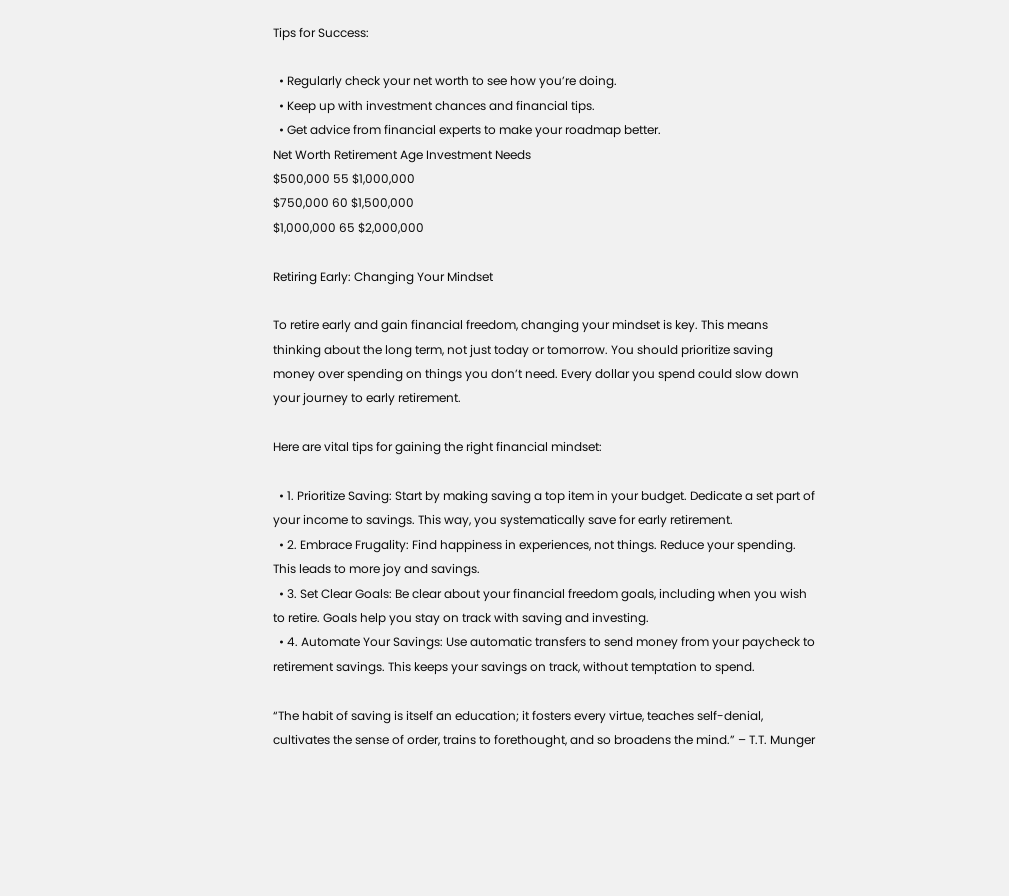Tips for Success:

  • Regularly check your net worth to see how you’re doing.
  • Keep up with investment chances and financial tips.
  • Get advice from financial experts to make your roadmap better.
Net Worth Retirement Age Investment Needs
$500,000 55 $1,000,000
$750,000 60 $1,500,000
$1,000,000 65 $2,000,000

Retiring Early: Changing Your Mindset

To retire early and gain financial freedom, changing your mindset is key. This means thinking about the long term, not just today or tomorrow. You should prioritize saving money over spending on things you don’t need. Every dollar you spend could slow down your journey to early retirement.

Here are vital tips for gaining the right financial mindset:

  • 1. Prioritize Saving: Start by making saving a top item in your budget. Dedicate a set part of your income to savings. This way, you systematically save for early retirement.
  • 2. Embrace Frugality: Find happiness in experiences, not things. Reduce your spending. This leads to more joy and savings.
  • 3. Set Clear Goals: Be clear about your financial freedom goals, including when you wish to retire. Goals help you stay on track with saving and investing.
  • 4. Automate Your Savings: Use automatic transfers to send money from your paycheck to retirement savings. This keeps your savings on track, without temptation to spend.

“The habit of saving is itself an education; it fosters every virtue, teaches self-denial, cultivates the sense of order, trains to forethought, and so broadens the mind.” – T.T. Munger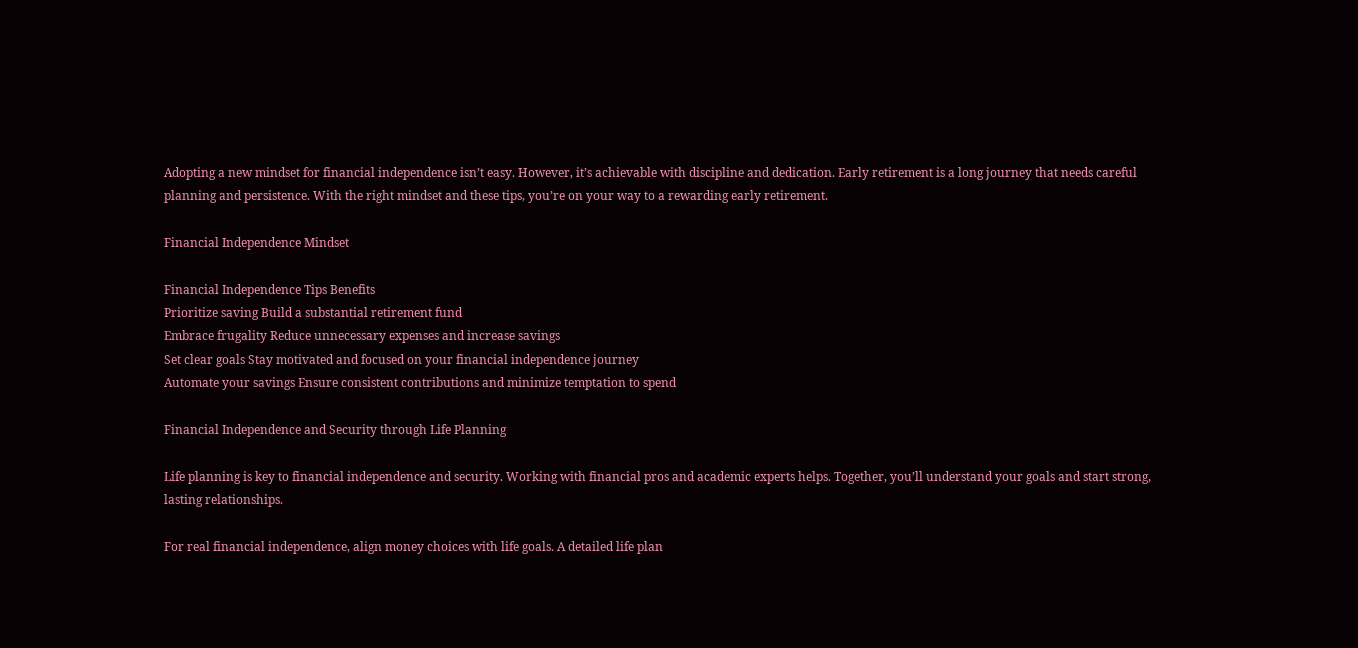Adopting a new mindset for financial independence isn’t easy. However, it’s achievable with discipline and dedication. Early retirement is a long journey that needs careful planning and persistence. With the right mindset and these tips, you’re on your way to a rewarding early retirement.

Financial Independence Mindset

Financial Independence Tips Benefits
Prioritize saving Build a substantial retirement fund
Embrace frugality Reduce unnecessary expenses and increase savings
Set clear goals Stay motivated and focused on your financial independence journey
Automate your savings Ensure consistent contributions and minimize temptation to spend

Financial Independence and Security through Life Planning

Life planning is key to financial independence and security. Working with financial pros and academic experts helps. Together, you’ll understand your goals and start strong, lasting relationships.

For real financial independence, align money choices with life goals. A detailed life plan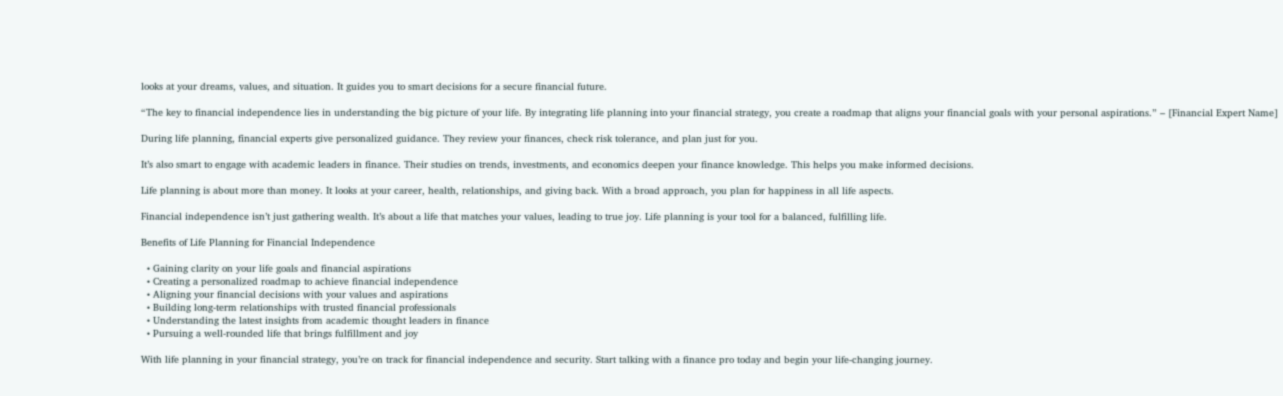looks at your dreams, values, and situation. It guides you to smart decisions for a secure financial future.

“The key to financial independence lies in understanding the big picture of your life. By integrating life planning into your financial strategy, you create a roadmap that aligns your financial goals with your personal aspirations.” – [Financial Expert Name]

During life planning, financial experts give personalized guidance. They review your finances, check risk tolerance, and plan just for you.

It’s also smart to engage with academic leaders in finance. Their studies on trends, investments, and economics deepen your finance knowledge. This helps you make informed decisions.

Life planning is about more than money. It looks at your career, health, relationships, and giving back. With a broad approach, you plan for happiness in all life aspects.

Financial independence isn’t just gathering wealth. It’s about a life that matches your values, leading to true joy. Life planning is your tool for a balanced, fulfilling life.

Benefits of Life Planning for Financial Independence

  • Gaining clarity on your life goals and financial aspirations
  • Creating a personalized roadmap to achieve financial independence
  • Aligning your financial decisions with your values and aspirations
  • Building long-term relationships with trusted financial professionals
  • Understanding the latest insights from academic thought leaders in finance
  • Pursuing a well-rounded life that brings fulfillment and joy

With life planning in your financial strategy, you’re on track for financial independence and security. Start talking with a finance pro today and begin your life-changing journey.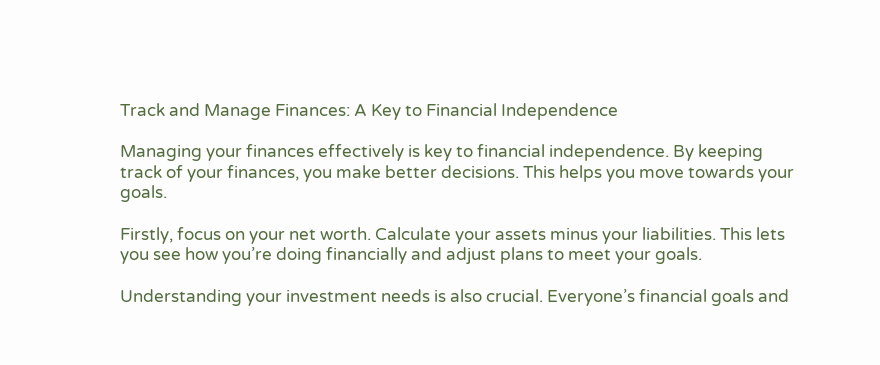Track and Manage Finances: A Key to Financial Independence

Managing your finances effectively is key to financial independence. By keeping track of your finances, you make better decisions. This helps you move towards your goals.

Firstly, focus on your net worth. Calculate your assets minus your liabilities. This lets you see how you’re doing financially and adjust plans to meet your goals.

Understanding your investment needs is also crucial. Everyone’s financial goals and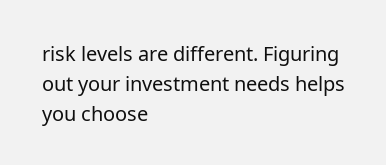risk levels are different. Figuring out your investment needs helps you choose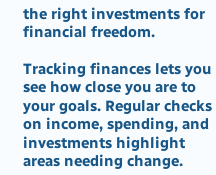the right investments for financial freedom.

Tracking finances lets you see how close you are to your goals. Regular checks on income, spending, and investments highlight areas needing change.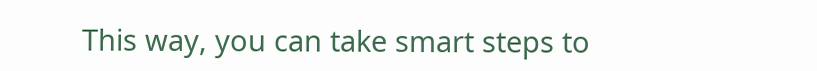This way, you can take smart steps to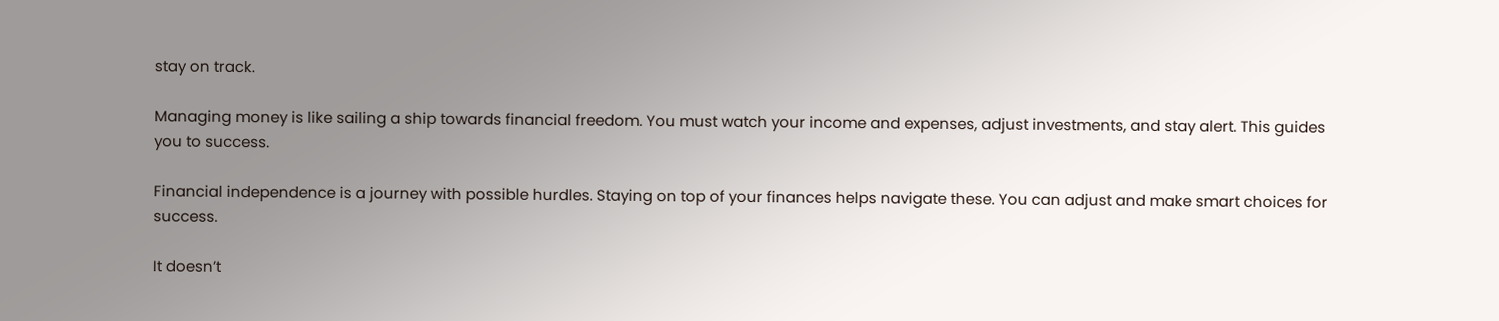stay on track.

Managing money is like sailing a ship towards financial freedom. You must watch your income and expenses, adjust investments, and stay alert. This guides you to success.

Financial independence is a journey with possible hurdles. Staying on top of your finances helps navigate these. You can adjust and make smart choices for success.

It doesn’t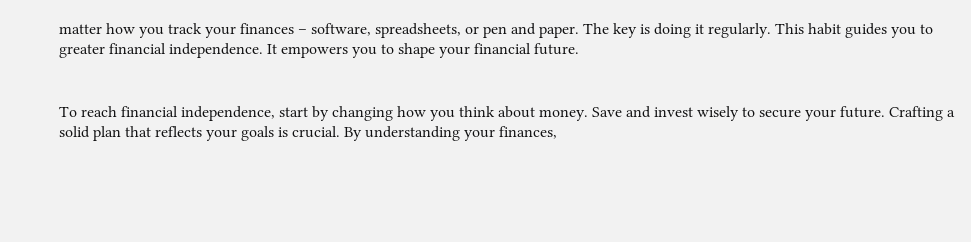matter how you track your finances – software, spreadsheets, or pen and paper. The key is doing it regularly. This habit guides you to greater financial independence. It empowers you to shape your financial future.


To reach financial independence, start by changing how you think about money. Save and invest wisely to secure your future. Crafting a solid plan that reflects your goals is crucial. By understanding your finances,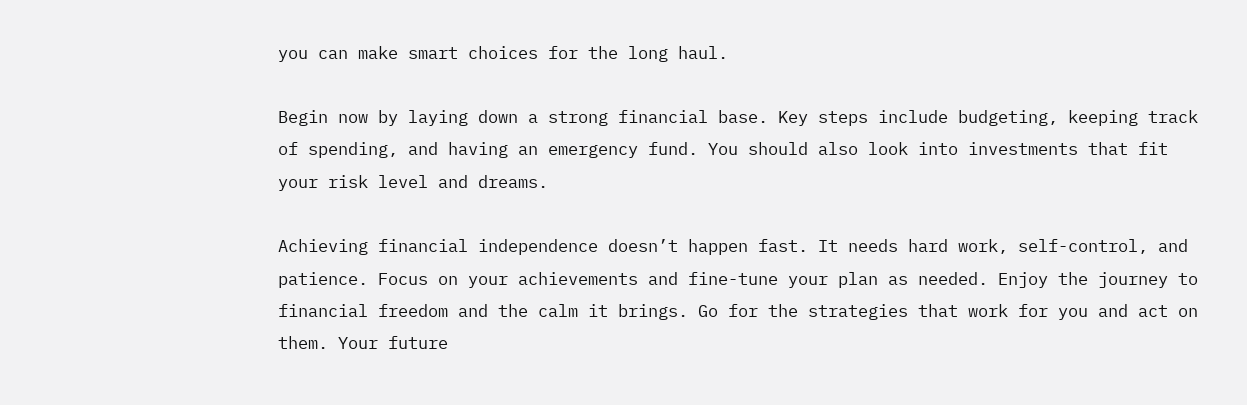you can make smart choices for the long haul.

Begin now by laying down a strong financial base. Key steps include budgeting, keeping track of spending, and having an emergency fund. You should also look into investments that fit your risk level and dreams.

Achieving financial independence doesn’t happen fast. It needs hard work, self-control, and patience. Focus on your achievements and fine-tune your plan as needed. Enjoy the journey to financial freedom and the calm it brings. Go for the strategies that work for you and act on them. Your future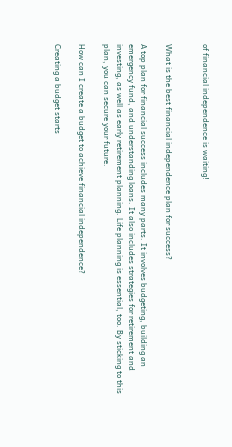of financial independence is waiting!


What is the best financial independence plan for success?

A top plan for financial success includes many parts. It involves budgeting, building an emergency fund, and understanding loans. It also includes strategies for retirement and investing, as well as early retirement planning. Life planning is essential, too. By sticking to this plan, you can secure your future.

How can I create a budget to achieve financial independence?

Creating a budget starts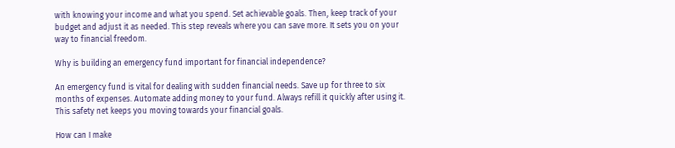with knowing your income and what you spend. Set achievable goals. Then, keep track of your budget and adjust it as needed. This step reveals where you can save more. It sets you on your way to financial freedom.

Why is building an emergency fund important for financial independence?

An emergency fund is vital for dealing with sudden financial needs. Save up for three to six months of expenses. Automate adding money to your fund. Always refill it quickly after using it. This safety net keeps you moving towards your financial goals.

How can I make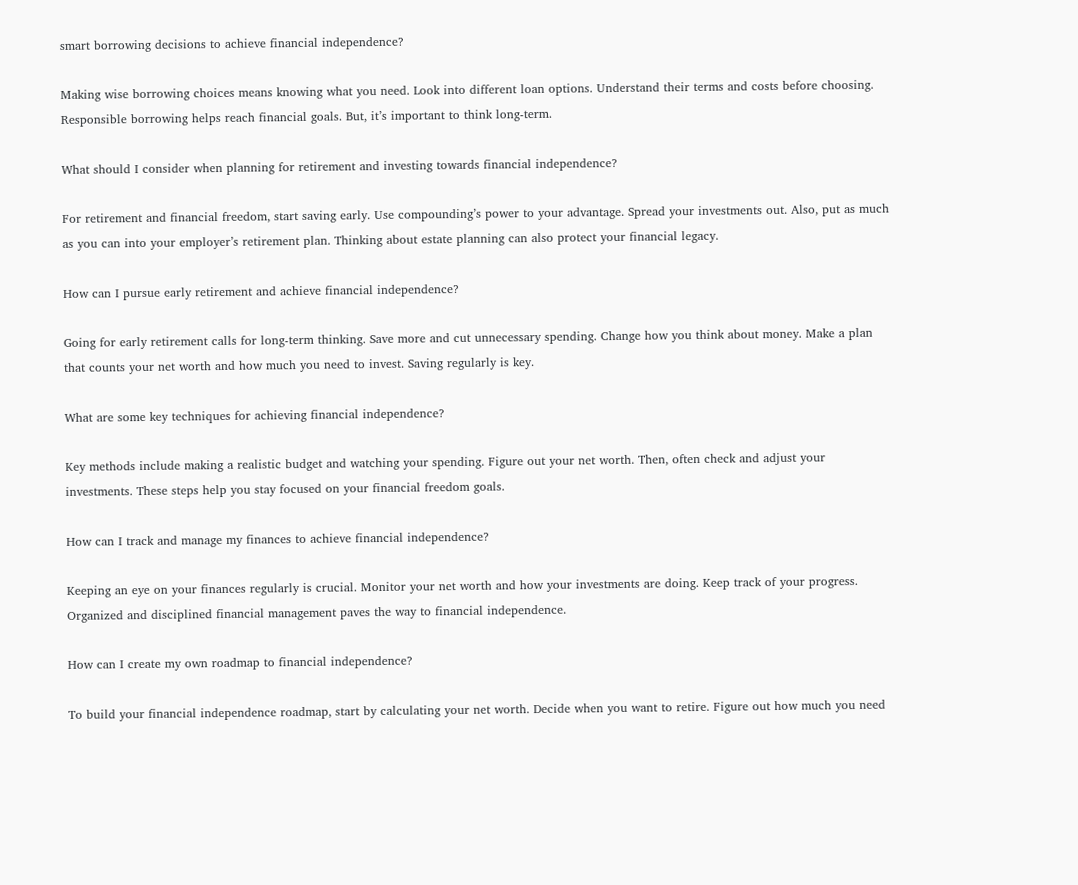smart borrowing decisions to achieve financial independence?

Making wise borrowing choices means knowing what you need. Look into different loan options. Understand their terms and costs before choosing. Responsible borrowing helps reach financial goals. But, it’s important to think long-term.

What should I consider when planning for retirement and investing towards financial independence?

For retirement and financial freedom, start saving early. Use compounding’s power to your advantage. Spread your investments out. Also, put as much as you can into your employer’s retirement plan. Thinking about estate planning can also protect your financial legacy.

How can I pursue early retirement and achieve financial independence?

Going for early retirement calls for long-term thinking. Save more and cut unnecessary spending. Change how you think about money. Make a plan that counts your net worth and how much you need to invest. Saving regularly is key.

What are some key techniques for achieving financial independence?

Key methods include making a realistic budget and watching your spending. Figure out your net worth. Then, often check and adjust your investments. These steps help you stay focused on your financial freedom goals.

How can I track and manage my finances to achieve financial independence?

Keeping an eye on your finances regularly is crucial. Monitor your net worth and how your investments are doing. Keep track of your progress. Organized and disciplined financial management paves the way to financial independence.

How can I create my own roadmap to financial independence?

To build your financial independence roadmap, start by calculating your net worth. Decide when you want to retire. Figure out how much you need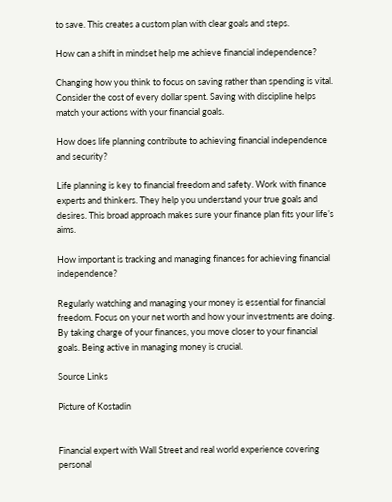to save. This creates a custom plan with clear goals and steps.

How can a shift in mindset help me achieve financial independence?

Changing how you think to focus on saving rather than spending is vital. Consider the cost of every dollar spent. Saving with discipline helps match your actions with your financial goals.

How does life planning contribute to achieving financial independence and security?

Life planning is key to financial freedom and safety. Work with finance experts and thinkers. They help you understand your true goals and desires. This broad approach makes sure your finance plan fits your life’s aims.

How important is tracking and managing finances for achieving financial independence?

Regularly watching and managing your money is essential for financial freedom. Focus on your net worth and how your investments are doing. By taking charge of your finances, you move closer to your financial goals. Being active in managing money is crucial.

Source Links

Picture of Kostadin


Financial expert with Wall Street and real world experience covering personal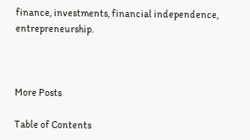finance, investments, financial independence, entrepreneurship.



More Posts

Table of Contents